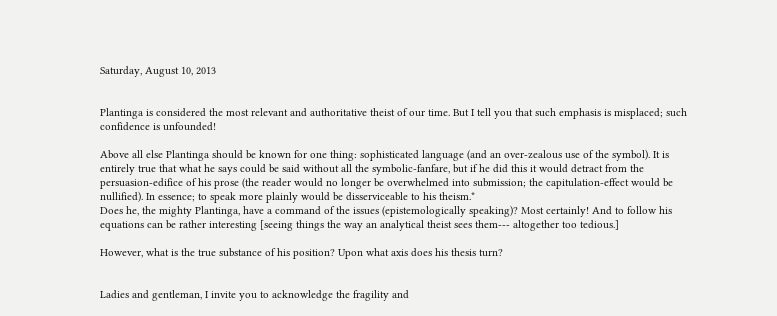Saturday, August 10, 2013


Plantinga is considered the most relevant and authoritative theist of our time. But I tell you that such emphasis is misplaced; such confidence is unfounded!

Above all else Plantinga should be known for one thing: sophisticated language (and an over-zealous use of the symbol). It is entirely true that what he says could be said without all the symbolic-fanfare, but if he did this it would detract from the persuasion-edifice of his prose (the reader would no longer be overwhelmed into submission; the capitulation-effect would be nullified). In essence; to speak more plainly would be disserviceable to his theism.*
Does he, the mighty Plantinga, have a command of the issues (epistemologically speaking)? Most certainly! And to follow his equations can be rather interesting [seeing things the way an analytical theist sees them--- altogether too tedious.]

However, what is the true substance of his position? Upon what axis does his thesis turn?


Ladies and gentleman, I invite you to acknowledge the fragility and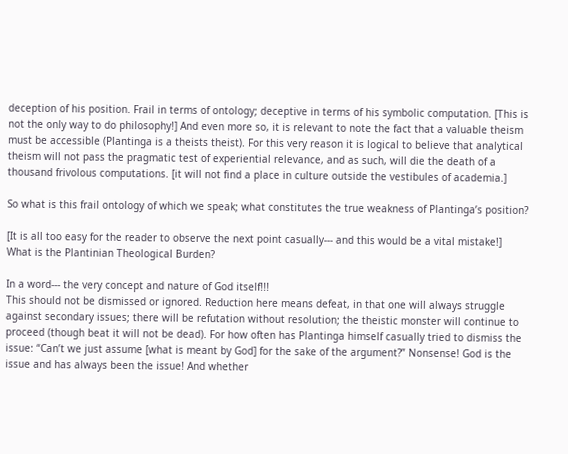deception of his position. Frail in terms of ontology; deceptive in terms of his symbolic computation. [This is not the only way to do philosophy!] And even more so, it is relevant to note the fact that a valuable theism must be accessible (Plantinga is a theists theist). For this very reason it is logical to believe that analytical theism will not pass the pragmatic test of experiential relevance, and as such, will die the death of a thousand frivolous computations. [it will not find a place in culture outside the vestibules of academia.]

So what is this frail ontology of which we speak; what constitutes the true weakness of Plantinga’s position?

[It is all too easy for the reader to observe the next point casually--- and this would be a vital mistake!]
What is the Plantinian Theological Burden?

In a word--- the very concept and nature of God itself!!!
This should not be dismissed or ignored. Reduction here means defeat, in that one will always struggle against secondary issues; there will be refutation without resolution; the theistic monster will continue to proceed (though beat it will not be dead). For how often has Plantinga himself casually tried to dismiss the issue: “Can’t we just assume [what is meant by God] for the sake of the argument?” Nonsense! God is the issue and has always been the issue! And whether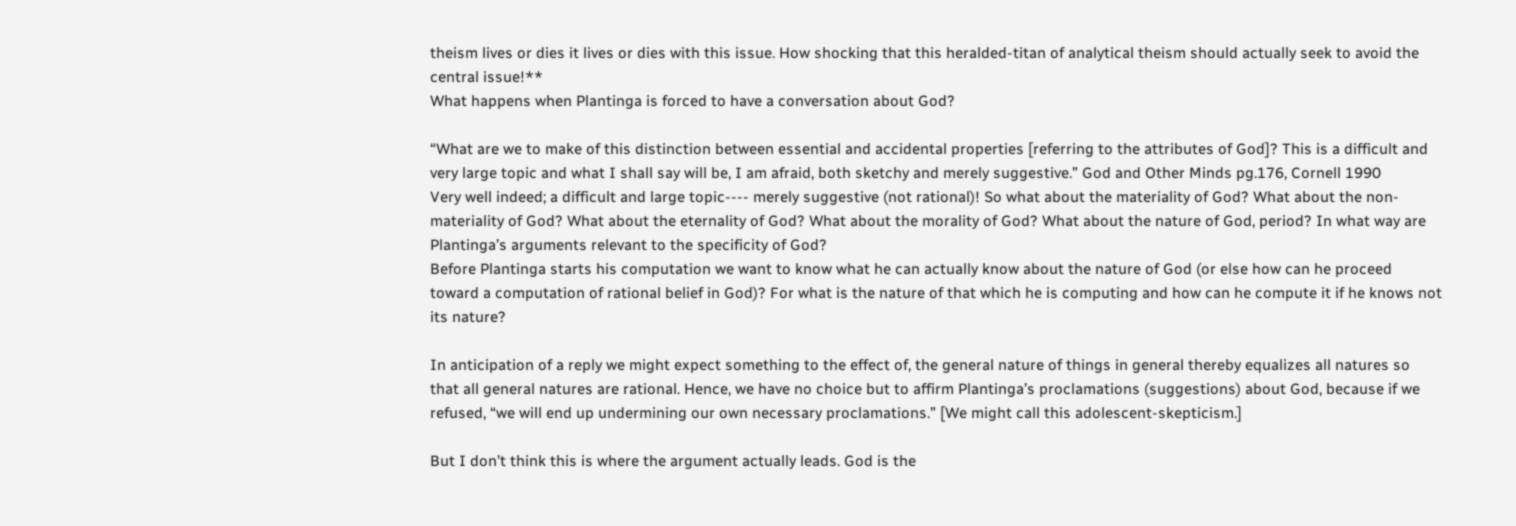theism lives or dies it lives or dies with this issue. How shocking that this heralded-titan of analytical theism should actually seek to avoid the central issue!**
What happens when Plantinga is forced to have a conversation about God?

“What are we to make of this distinction between essential and accidental properties [referring to the attributes of God]? This is a difficult and very large topic and what I shall say will be, I am afraid, both sketchy and merely suggestive.” God and Other Minds pg.176, Cornell 1990
Very well indeed; a difficult and large topic---- merely suggestive (not rational)! So what about the materiality of God? What about the non-materiality of God? What about the eternality of God? What about the morality of God? What about the nature of God, period? In what way are Plantinga’s arguments relevant to the specificity of God?
Before Plantinga starts his computation we want to know what he can actually know about the nature of God (or else how can he proceed toward a computation of rational belief in God)? For what is the nature of that which he is computing and how can he compute it if he knows not its nature?

In anticipation of a reply we might expect something to the effect of, the general nature of things in general thereby equalizes all natures so that all general natures are rational. Hence, we have no choice but to affirm Plantinga’s proclamations (suggestions) about God, because if we refused, “we will end up undermining our own necessary proclamations.” [We might call this adolescent-skepticism.]

But I don’t think this is where the argument actually leads. God is the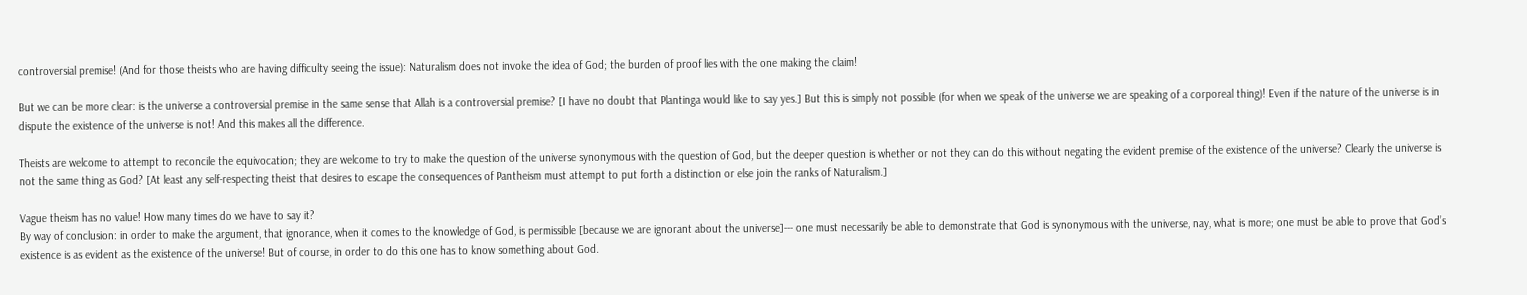controversial premise! (And for those theists who are having difficulty seeing the issue): Naturalism does not invoke the idea of God; the burden of proof lies with the one making the claim!

But we can be more clear: is the universe a controversial premise in the same sense that Allah is a controversial premise? [I have no doubt that Plantinga would like to say yes.] But this is simply not possible (for when we speak of the universe we are speaking of a corporeal thing)! Even if the nature of the universe is in dispute the existence of the universe is not! And this makes all the difference.

Theists are welcome to attempt to reconcile the equivocation; they are welcome to try to make the question of the universe synonymous with the question of God, but the deeper question is whether or not they can do this without negating the evident premise of the existence of the universe? Clearly the universe is not the same thing as God? [At least any self-respecting theist that desires to escape the consequences of Pantheism must attempt to put forth a distinction or else join the ranks of Naturalism.]

Vague theism has no value! How many times do we have to say it?
By way of conclusion: in order to make the argument, that ignorance, when it comes to the knowledge of God, is permissible [because we are ignorant about the universe]--- one must necessarily be able to demonstrate that God is synonymous with the universe, nay, what is more; one must be able to prove that God’s existence is as evident as the existence of the universe! But of course, in order to do this one has to know something about God.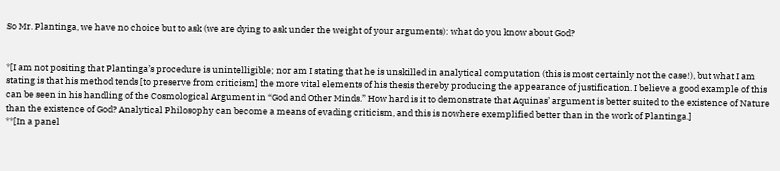So Mr. Plantinga, we have no choice but to ask (we are dying to ask under the weight of your arguments): what do you know about God?


*[I am not positing that Plantinga’s procedure is unintelligible; nor am I stating that he is unskilled in analytical computation (this is most certainly not the case!), but what I am stating is that his method tends [to preserve from criticism] the more vital elements of his thesis thereby producing the appearance of justification. I believe a good example of this can be seen in his handling of the Cosmological Argument in “God and Other Minds.” How hard is it to demonstrate that Aquinas’ argument is better suited to the existence of Nature than the existence of God? Analytical Philosophy can become a means of evading criticism, and this is nowhere exemplified better than in the work of Plantinga.]
**[In a panel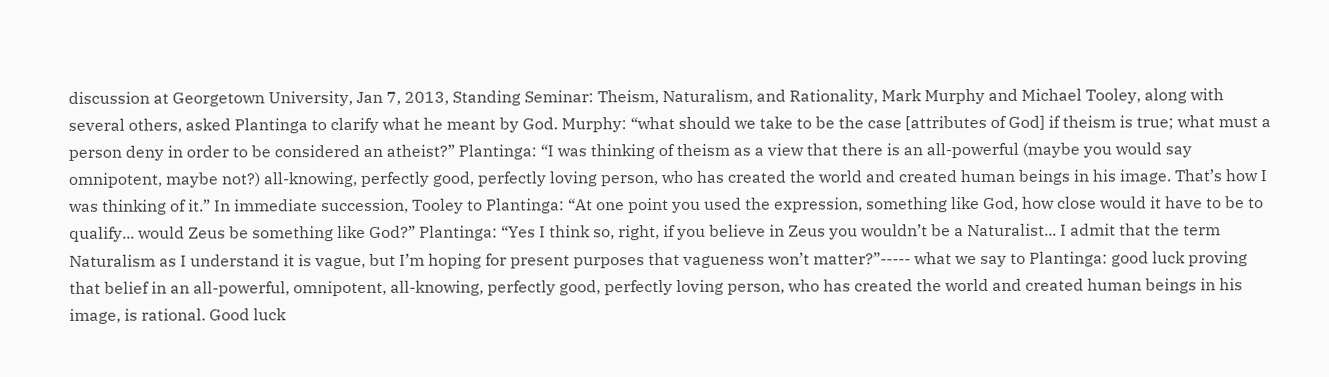discussion at Georgetown University, Jan 7, 2013, Standing Seminar: Theism, Naturalism, and Rationality, Mark Murphy and Michael Tooley, along with several others, asked Plantinga to clarify what he meant by God. Murphy: “what should we take to be the case [attributes of God] if theism is true; what must a person deny in order to be considered an atheist?” Plantinga: “I was thinking of theism as a view that there is an all-powerful (maybe you would say omnipotent, maybe not?) all-knowing, perfectly good, perfectly loving person, who has created the world and created human beings in his image. That’s how I was thinking of it.” In immediate succession, Tooley to Plantinga: “At one point you used the expression, something like God, how close would it have to be to qualify... would Zeus be something like God?” Plantinga: “Yes I think so, right, if you believe in Zeus you wouldn’t be a Naturalist... I admit that the term Naturalism as I understand it is vague, but I’m hoping for present purposes that vagueness won’t matter?”----- what we say to Plantinga: good luck proving that belief in an all-powerful, omnipotent, all-knowing, perfectly good, perfectly loving person, who has created the world and created human beings in his image, is rational. Good luck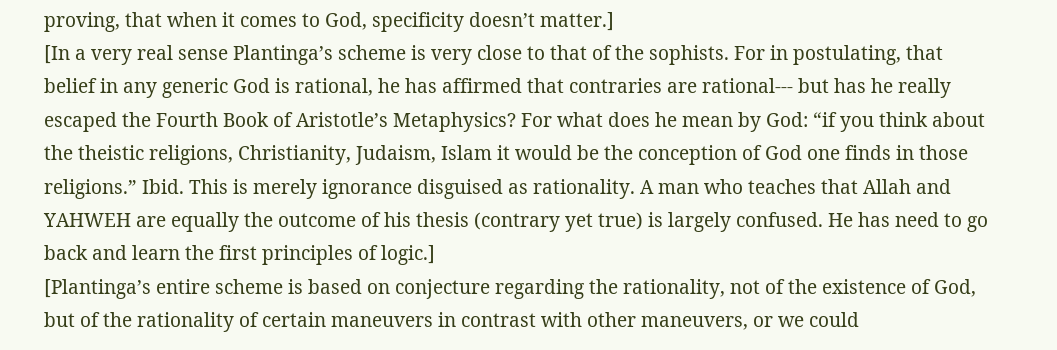proving, that when it comes to God, specificity doesn’t matter.]
[In a very real sense Plantinga’s scheme is very close to that of the sophists. For in postulating, that belief in any generic God is rational, he has affirmed that contraries are rational--- but has he really escaped the Fourth Book of Aristotle’s Metaphysics? For what does he mean by God: “if you think about the theistic religions, Christianity, Judaism, Islam it would be the conception of God one finds in those religions.” Ibid. This is merely ignorance disguised as rationality. A man who teaches that Allah and YAHWEH are equally the outcome of his thesis (contrary yet true) is largely confused. He has need to go back and learn the first principles of logic.]
[Plantinga’s entire scheme is based on conjecture regarding the rationality, not of the existence of God, but of the rationality of certain maneuvers in contrast with other maneuvers, or we could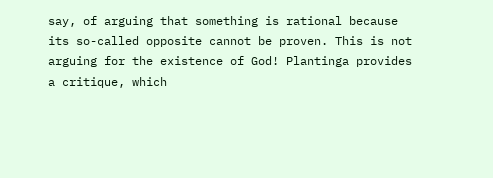say, of arguing that something is rational because its so-called opposite cannot be proven. This is not arguing for the existence of God! Plantinga provides a critique, which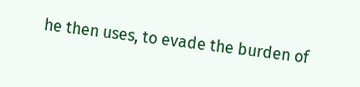he then uses, to evade the burden of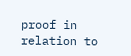proof in relation to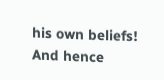his own beliefs! And hence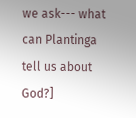we ask--- what can Plantinga tell us about God?]